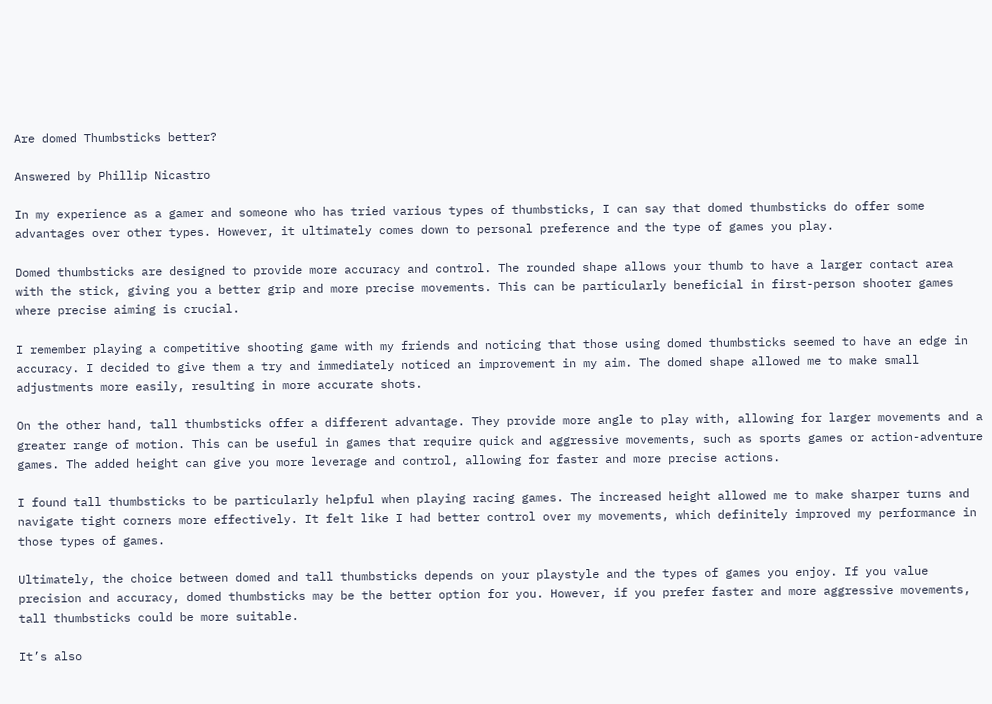Are domed Thumbsticks better?

Answered by Phillip Nicastro

In my experience as a gamer and someone who has tried various types of thumbsticks, I can say that domed thumbsticks do offer some advantages over other types. However, it ultimately comes down to personal preference and the type of games you play.

Domed thumbsticks are designed to provide more accuracy and control. The rounded shape allows your thumb to have a larger contact area with the stick, giving you a better grip and more precise movements. This can be particularly beneficial in first-person shooter games where precise aiming is crucial.

I remember playing a competitive shooting game with my friends and noticing that those using domed thumbsticks seemed to have an edge in accuracy. I decided to give them a try and immediately noticed an improvement in my aim. The domed shape allowed me to make small adjustments more easily, resulting in more accurate shots.

On the other hand, tall thumbsticks offer a different advantage. They provide more angle to play with, allowing for larger movements and a greater range of motion. This can be useful in games that require quick and aggressive movements, such as sports games or action-adventure games. The added height can give you more leverage and control, allowing for faster and more precise actions.

I found tall thumbsticks to be particularly helpful when playing racing games. The increased height allowed me to make sharper turns and navigate tight corners more effectively. It felt like I had better control over my movements, which definitely improved my performance in those types of games.

Ultimately, the choice between domed and tall thumbsticks depends on your playstyle and the types of games you enjoy. If you value precision and accuracy, domed thumbsticks may be the better option for you. However, if you prefer faster and more aggressive movements, tall thumbsticks could be more suitable.

It’s also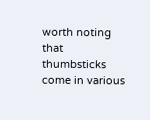worth noting that thumbsticks come in various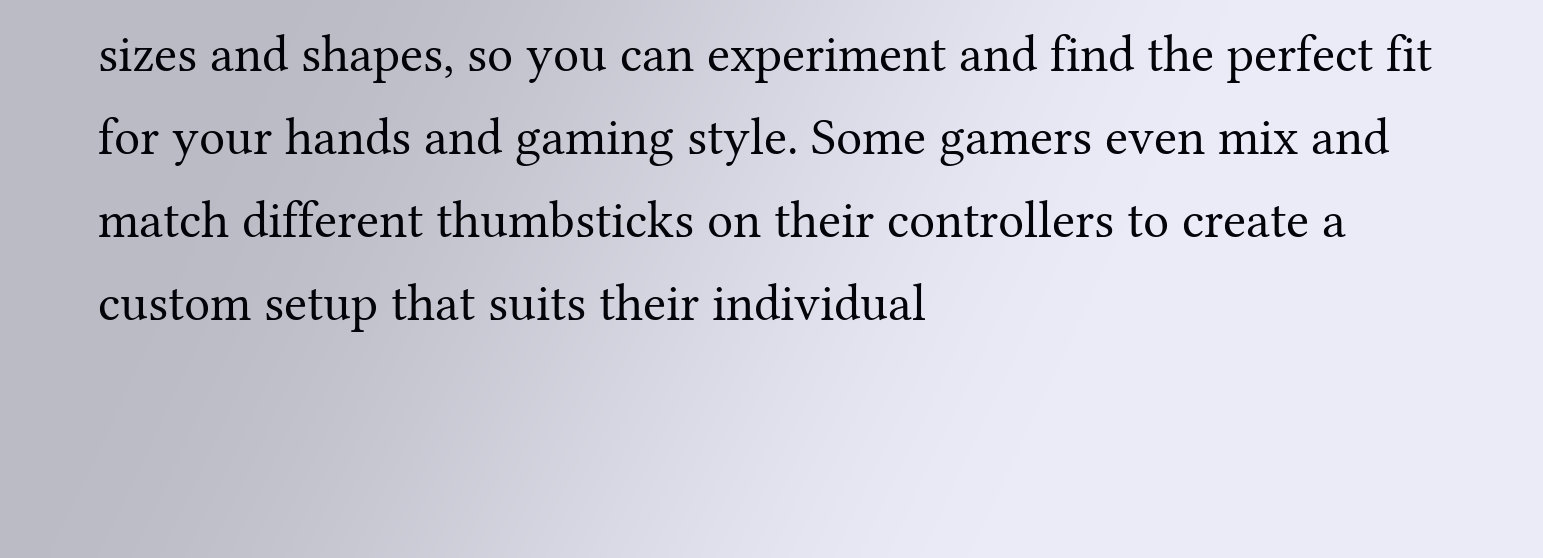sizes and shapes, so you can experiment and find the perfect fit for your hands and gaming style. Some gamers even mix and match different thumbsticks on their controllers to create a custom setup that suits their individual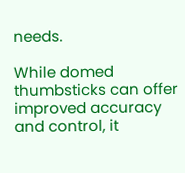needs.

While domed thumbsticks can offer improved accuracy and control, it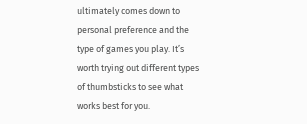ultimately comes down to personal preference and the type of games you play. It’s worth trying out different types of thumbsticks to see what works best for you.